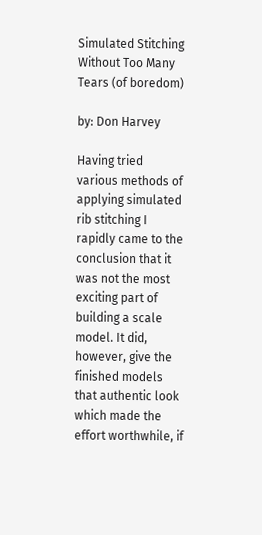Simulated Stitching
Without Too Many Tears (of boredom)

by: Don Harvey

Having tried various methods of applying simulated rib stitching I rapidly came to the conclusion that it was not the most exciting part of building a scale model. It did, however, give the finished models that authentic look which made the effort worthwhile, if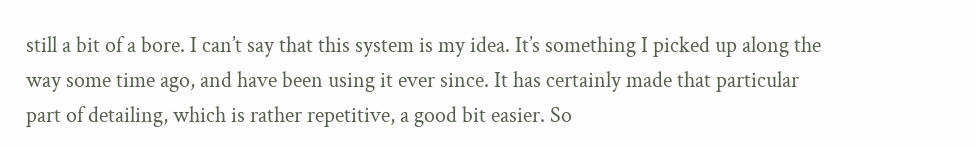still a bit of a bore. I can’t say that this system is my idea. It’s something I picked up along the way some time ago, and have been using it ever since. It has certainly made that particular part of detailing, which is rather repetitive, a good bit easier. So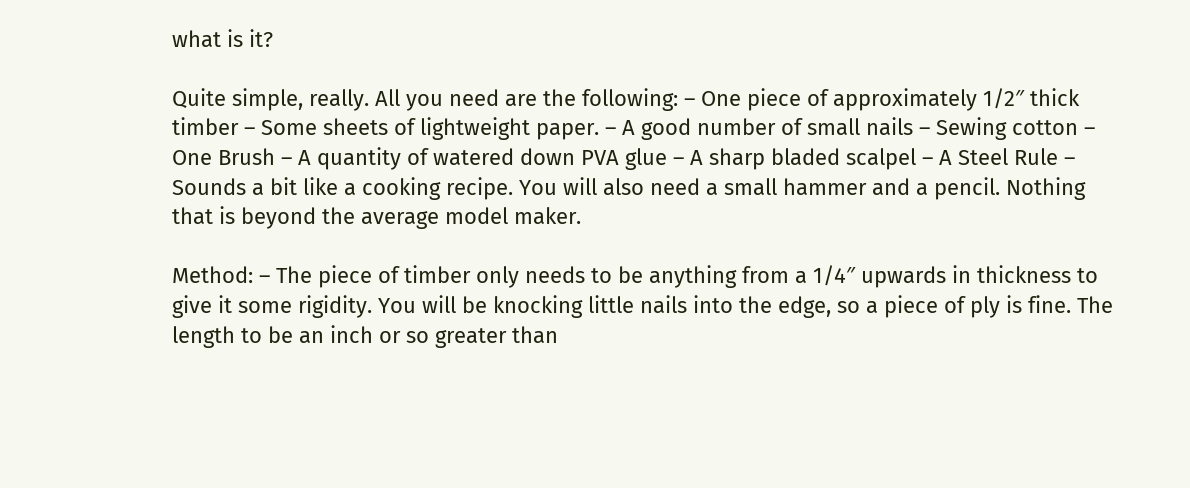what is it?

Quite simple, really. All you need are the following: – One piece of approximately 1/2″ thick timber – Some sheets of lightweight paper. – A good number of small nails – Sewing cotton – One Brush – A quantity of watered down PVA glue – A sharp bladed scalpel – A Steel Rule – Sounds a bit like a cooking recipe. You will also need a small hammer and a pencil. Nothing that is beyond the average model maker.

Method: – The piece of timber only needs to be anything from a 1/4″ upwards in thickness to give it some rigidity. You will be knocking little nails into the edge, so a piece of ply is fine. The length to be an inch or so greater than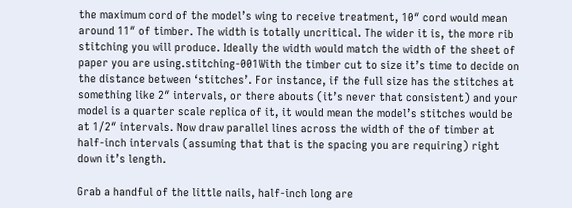the maximum cord of the model’s wing to receive treatment, 10″ cord would mean around 11″ of timber. The width is totally uncritical. The wider it is, the more rib stitching you will produce. Ideally the width would match the width of the sheet of paper you are using.stitching-001With the timber cut to size it’s time to decide on the distance between ‘stitches’. For instance, if the full size has the stitches at something like 2″ intervals, or there abouts (it’s never that consistent) and your model is a quarter scale replica of it, it would mean the model’s stitches would be at 1/2″ intervals. Now draw parallel lines across the width of the of timber at half-inch intervals (assuming that that is the spacing you are requiring) right down it’s length.

Grab a handful of the little nails, half-inch long are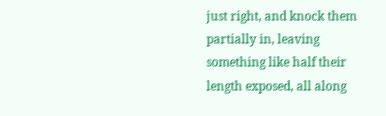just right, and knock them partially in, leaving something like half their length exposed, all along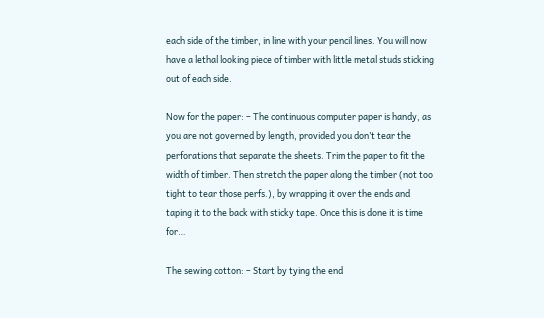each side of the timber, in line with your pencil lines. You will now have a lethal looking piece of timber with little metal studs sticking out of each side.

Now for the paper: – The continuous computer paper is handy, as you are not governed by length, provided you don’t tear the perforations that separate the sheets. Trim the paper to fit the width of timber. Then stretch the paper along the timber (not too tight to tear those perfs.), by wrapping it over the ends and taping it to the back with sticky tape. Once this is done it is time for…

The sewing cotton: – Start by tying the end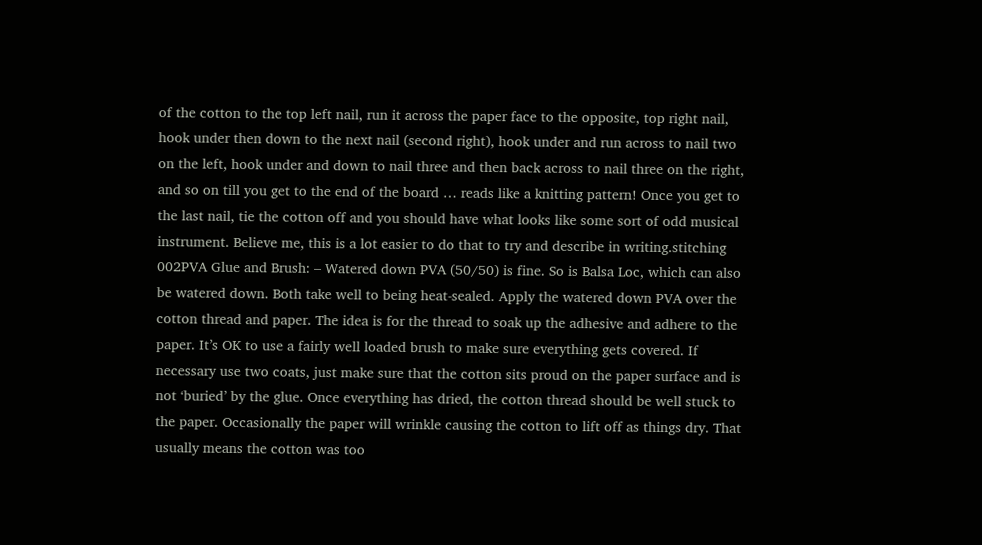of the cotton to the top left nail, run it across the paper face to the opposite, top right nail, hook under then down to the next nail (second right), hook under and run across to nail two on the left, hook under and down to nail three and then back across to nail three on the right, and so on till you get to the end of the board … reads like a knitting pattern! Once you get to the last nail, tie the cotton off and you should have what looks like some sort of odd musical instrument. Believe me, this is a lot easier to do that to try and describe in writing.stitching 002PVA Glue and Brush: – Watered down PVA (50/50) is fine. So is Balsa Loc, which can also be watered down. Both take well to being heat-sealed. Apply the watered down PVA over the cotton thread and paper. The idea is for the thread to soak up the adhesive and adhere to the paper. It’s OK to use a fairly well loaded brush to make sure everything gets covered. If necessary use two coats, just make sure that the cotton sits proud on the paper surface and is not ‘buried’ by the glue. Once everything has dried, the cotton thread should be well stuck to the paper. Occasionally the paper will wrinkle causing the cotton to lift off as things dry. That usually means the cotton was too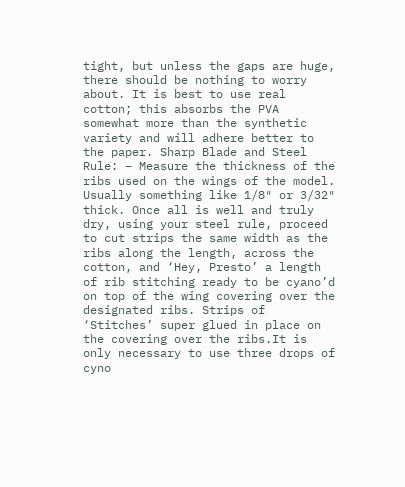tight, but unless the gaps are huge, there should be nothing to worry about. It is best to use real cotton; this absorbs the PVA somewhat more than the synthetic variety and will adhere better to the paper. Sharp Blade and Steel Rule: – Measure the thickness of the ribs used on the wings of the model. Usually something like 1/8″ or 3/32″ thick. Once all is well and truly dry, using your steel rule, proceed to cut strips the same width as the ribs along the length, across the cotton, and ‘Hey, Presto’ a length of rib stitching ready to be cyano’d on top of the wing covering over the designated ribs. Strips of ‘Stitches’ super glued in place on the covering over the ribs.It is only necessary to use three drops of cyno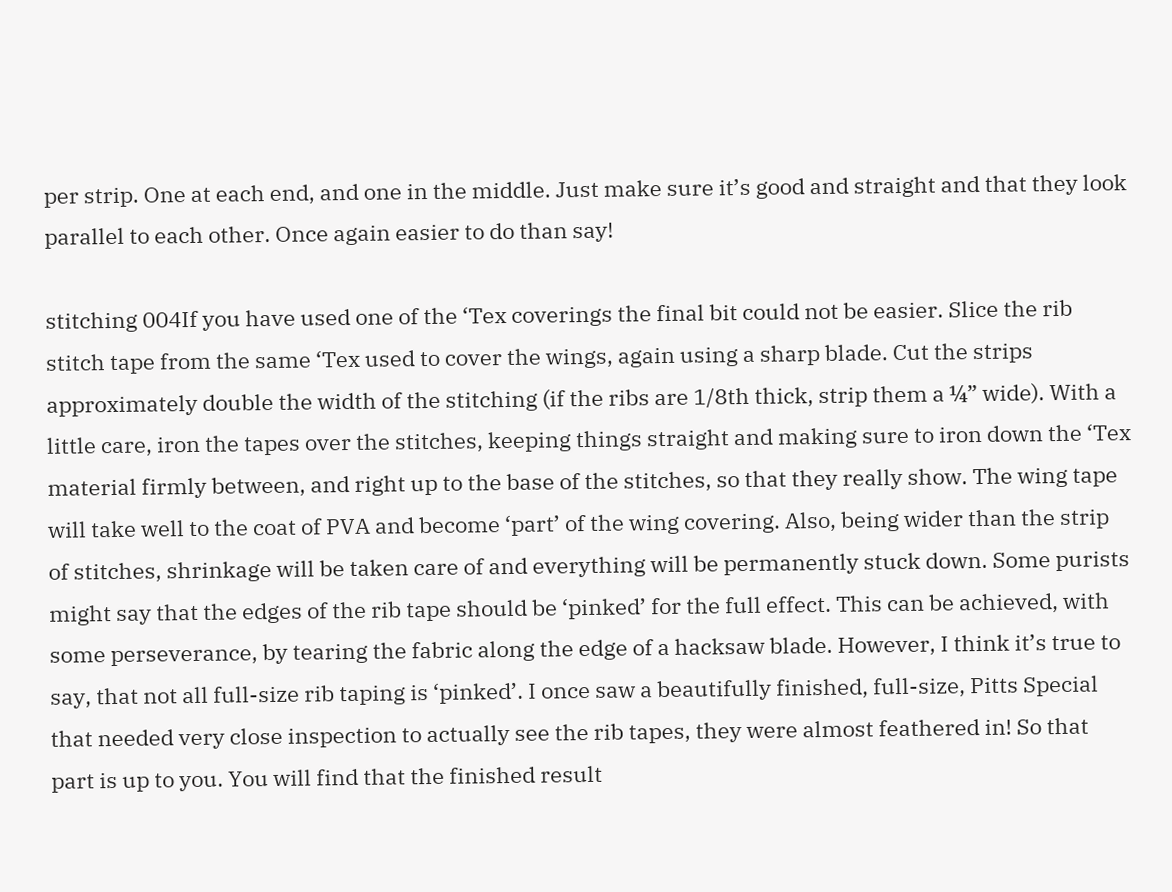per strip. One at each end, and one in the middle. Just make sure it’s good and straight and that they look parallel to each other. Once again easier to do than say!

stitching 004If you have used one of the ‘Tex coverings the final bit could not be easier. Slice the rib stitch tape from the same ‘Tex used to cover the wings, again using a sharp blade. Cut the strips approximately double the width of the stitching (if the ribs are 1/8th thick, strip them a ¼” wide). With a little care, iron the tapes over the stitches, keeping things straight and making sure to iron down the ‘Tex material firmly between, and right up to the base of the stitches, so that they really show. The wing tape will take well to the coat of PVA and become ‘part’ of the wing covering. Also, being wider than the strip of stitches, shrinkage will be taken care of and everything will be permanently stuck down. Some purists might say that the edges of the rib tape should be ‘pinked’ for the full effect. This can be achieved, with some perseverance, by tearing the fabric along the edge of a hacksaw blade. However, I think it’s true to say, that not all full-size rib taping is ‘pinked’. I once saw a beautifully finished, full-size, Pitts Special that needed very close inspection to actually see the rib tapes, they were almost feathered in! So that part is up to you. You will find that the finished result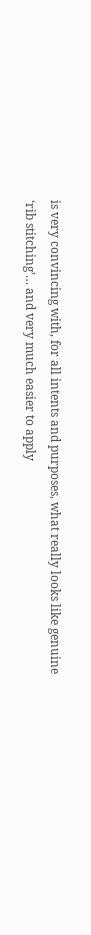is very convincing with, for all intents and purposes, what really looks like genuine ‘rib stitching’… and very much easier to apply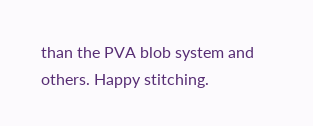than the PVA blob system and others. Happy stitching.